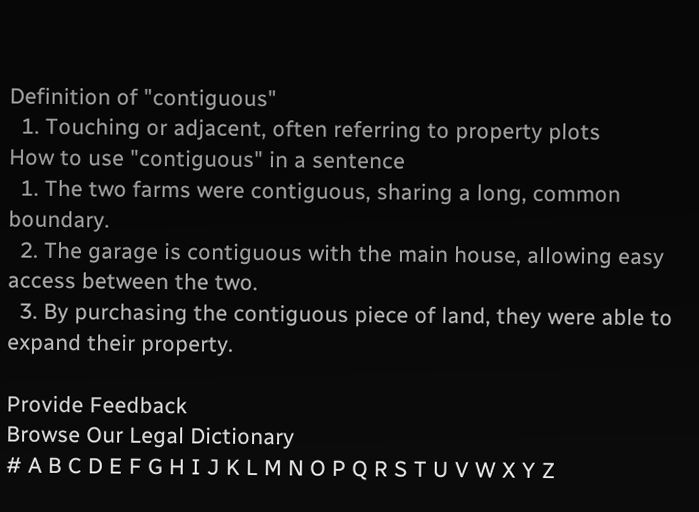Definition of "contiguous"
  1. Touching or adjacent, often referring to property plots
How to use "contiguous" in a sentence
  1. The two farms were contiguous, sharing a long, common boundary.
  2. The garage is contiguous with the main house, allowing easy access between the two.
  3. By purchasing the contiguous piece of land, they were able to expand their property.

Provide Feedback
Browse Our Legal Dictionary
# A B C D E F G H I J K L M N O P Q R S T U V W X Y Z